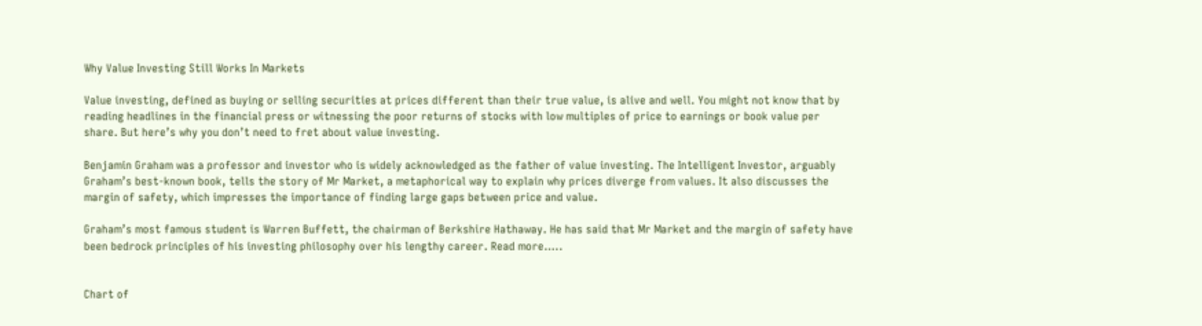Why Value Investing Still Works In Markets

Value investing, defined as buying or selling securities at prices different than their true value, is alive and well. You might not know that by reading headlines in the financial press or witnessing the poor returns of stocks with low multiples of price to earnings or book value per share. But here’s why you don’t need to fret about value investing.

Benjamin Graham was a professor and investor who is widely acknowledged as the father of value investing. The Intelligent Investor, arguably Graham’s best-known book, tells the story of Mr Market, a metaphorical way to explain why prices diverge from values. It also discusses the margin of safety, which impresses the importance of finding large gaps between price and value.

Graham’s most famous student is Warren Buffett, the chairman of Berkshire Hathaway. He has said that Mr Market and the margin of safety have been bedrock principles of his investing philosophy over his lengthy career. Read more…..


Chart of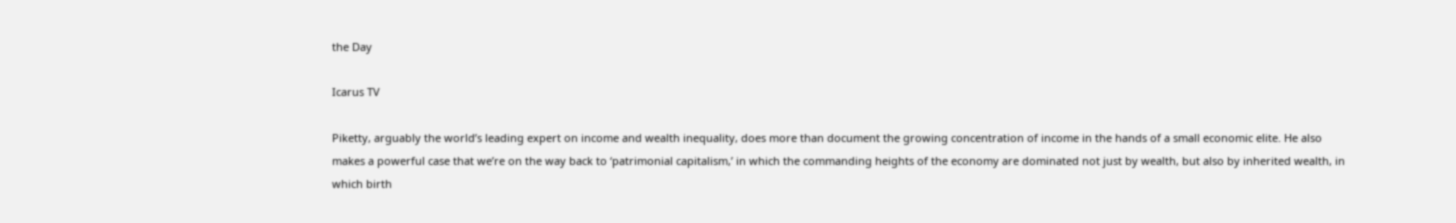the Day

Icarus TV

Piketty, arguably the world’s leading expert on income and wealth inequality, does more than document the growing concentration of income in the hands of a small economic elite. He also makes a powerful case that we’re on the way back to ‘patrimonial capitalism,’ in which the commanding heights of the economy are dominated not just by wealth, but also by inherited wealth, in which birth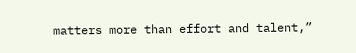matters more than effort and talent,”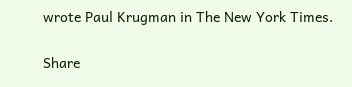wrote Paul Krugman in The New York Times.

Share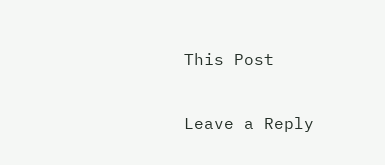This Post

Leave a Reply